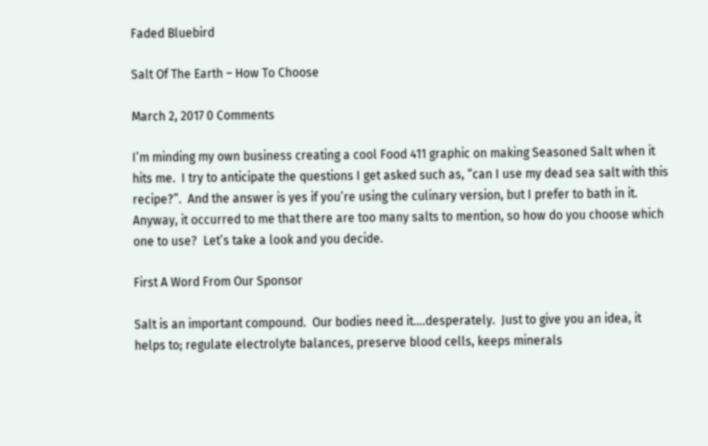Faded Bluebird

Salt Of The Earth – How To Choose

March 2, 2017 0 Comments

I’m minding my own business creating a cool Food 411 graphic on making Seasoned Salt when it hits me.  I try to anticipate the questions I get asked such as, “can I use my dead sea salt with this recipe?”.  And the answer is yes if you’re using the culinary version, but I prefer to bath in it.  Anyway, it occurred to me that there are too many salts to mention, so how do you choose which one to use?  Let’s take a look and you decide.

First A Word From Our Sponsor

Salt is an important compound.  Our bodies need it….desperately.  Just to give you an idea, it helps to; regulate electrolyte balances, preserve blood cells, keeps minerals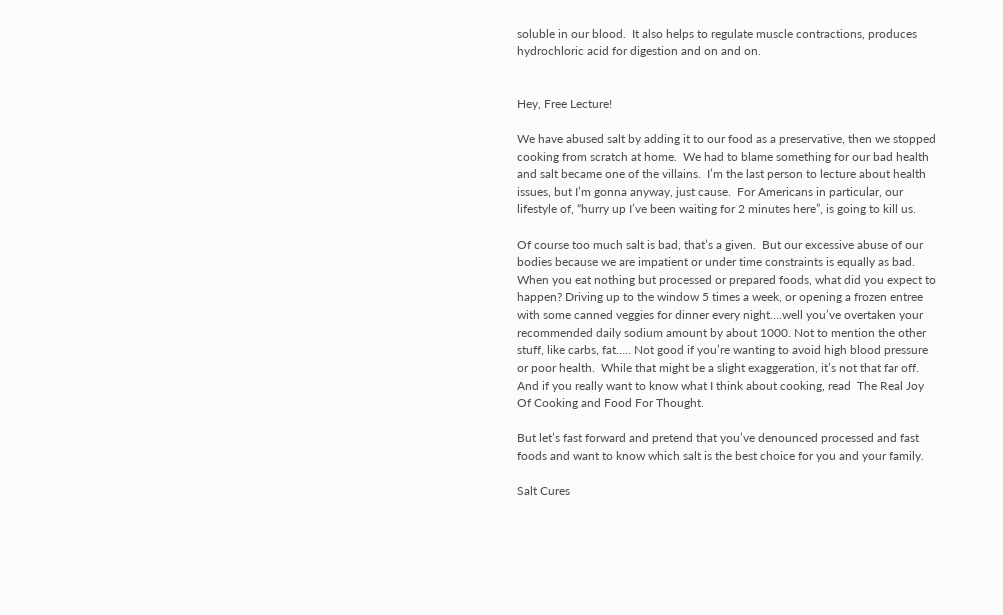soluble in our blood.  It also helps to regulate muscle contractions, produces hydrochloric acid for digestion and on and on.


Hey, Free Lecture!

We have abused salt by adding it to our food as a preservative, then we stopped cooking from scratch at home.  We had to blame something for our bad health and salt became one of the villains.  I’m the last person to lecture about health issues, but I’m gonna anyway, just cause.  For Americans in particular, our lifestyle of, “hurry up I’ve been waiting for 2 minutes here”, is going to kill us.

Of course too much salt is bad, that’s a given.  But our excessive abuse of our bodies because we are impatient or under time constraints is equally as bad.  When you eat nothing but processed or prepared foods, what did you expect to happen? Driving up to the window 5 times a week, or opening a frozen entree with some canned veggies for dinner every night….well you’ve overtaken your recommended daily sodium amount by about 1000. Not to mention the other stuff, like carbs, fat….. Not good if you’re wanting to avoid high blood pressure or poor health.  While that might be a slight exaggeration, it’s not that far off. And if you really want to know what I think about cooking, read  The Real Joy Of Cooking and Food For Thought.

But let’s fast forward and pretend that you’ve denounced processed and fast foods and want to know which salt is the best choice for you and your family.

Salt Cures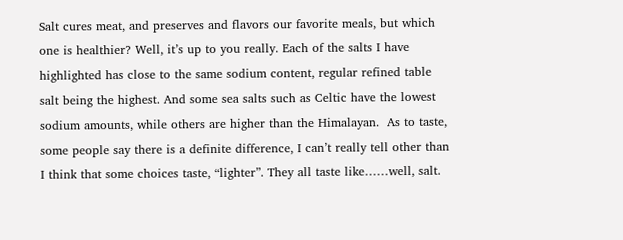Salt cures meat, and preserves and flavors our favorite meals, but which one is healthier? Well, it’s up to you really. Each of the salts I have highlighted has close to the same sodium content, regular refined table salt being the highest. And some sea salts such as Celtic have the lowest sodium amounts, while others are higher than the Himalayan.  As to taste, some people say there is a definite difference, I can’t really tell other than I think that some choices taste, “lighter”. They all taste like……well, salt.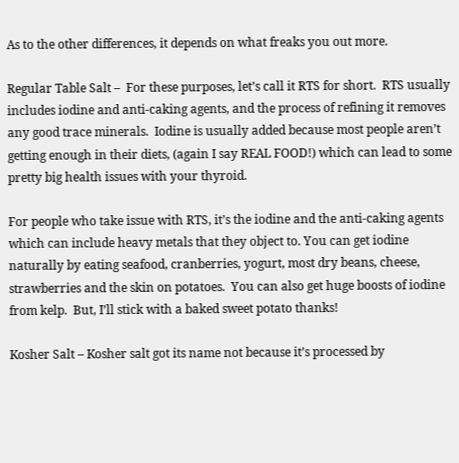As to the other differences, it depends on what freaks you out more.

Regular Table Salt –  For these purposes, let’s call it RTS for short.  RTS usually includes iodine and anti-caking agents, and the process of refining it removes any good trace minerals.  Iodine is usually added because most people aren’t getting enough in their diets, (again I say REAL FOOD!) which can lead to some pretty big health issues with your thyroid.

For people who take issue with RTS, it’s the iodine and the anti-caking agents which can include heavy metals that they object to. You can get iodine naturally by eating seafood, cranberries, yogurt, most dry beans, cheese, strawberries and the skin on potatoes.  You can also get huge boosts of iodine from kelp.  But, I’ll stick with a baked sweet potato thanks!

Kosher Salt – Kosher salt got its name not because it’s processed by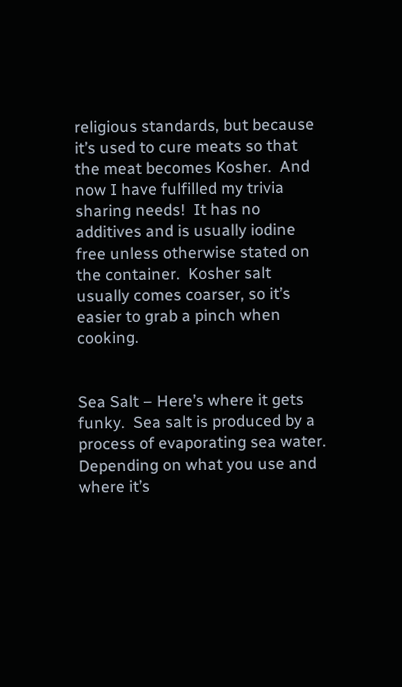religious standards, but because it’s used to cure meats so that the meat becomes Kosher.  And now I have fulfilled my trivia sharing needs!  It has no additives and is usually iodine free unless otherwise stated on the container.  Kosher salt usually comes coarser, so it’s easier to grab a pinch when cooking.


Sea Salt – Here’s where it gets funky.  Sea salt is produced by a process of evaporating sea water. Depending on what you use and where it’s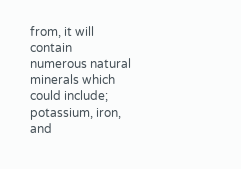from, it will contain numerous natural minerals which could include; potassium, iron, and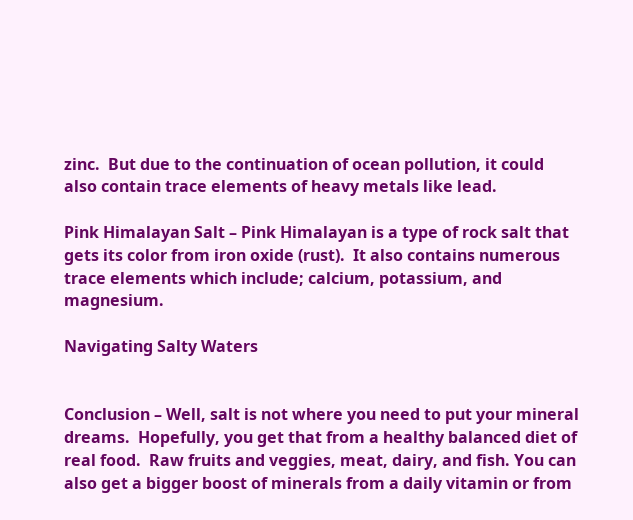zinc.  But due to the continuation of ocean pollution, it could also contain trace elements of heavy metals like lead.

Pink Himalayan Salt – Pink Himalayan is a type of rock salt that gets its color from iron oxide (rust).  It also contains numerous trace elements which include; calcium, potassium, and magnesium.

Navigating Salty Waters


Conclusion – Well, salt is not where you need to put your mineral dreams.  Hopefully, you get that from a healthy balanced diet of real food.  Raw fruits and veggies, meat, dairy, and fish. You can also get a bigger boost of minerals from a daily vitamin or from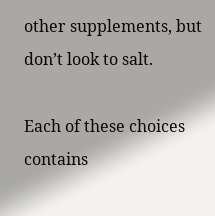other supplements, but don’t look to salt.

Each of these choices contains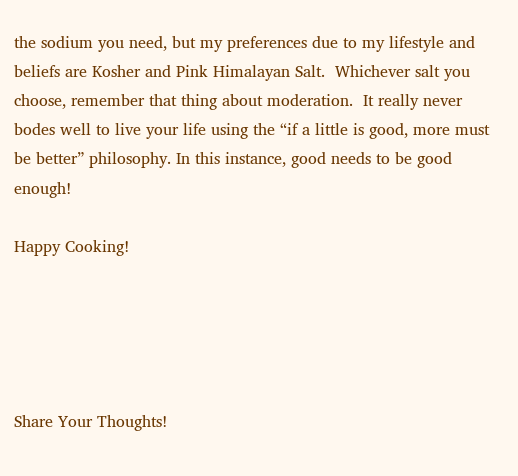the sodium you need, but my preferences due to my lifestyle and beliefs are Kosher and Pink Himalayan Salt.  Whichever salt you choose, remember that thing about moderation.  It really never bodes well to live your life using the “if a little is good, more must be better” philosophy. In this instance, good needs to be good enough!

Happy Cooking!





Share Your Thoughts!